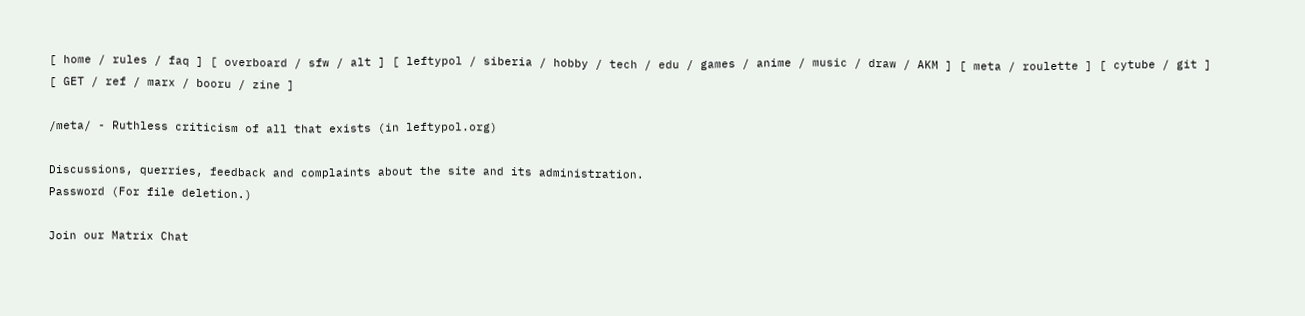[ home / rules / faq ] [ overboard / sfw / alt ] [ leftypol / siberia / hobby / tech / edu / games / anime / music / draw / AKM ] [ meta / roulette ] [ cytube / git ] [ GET / ref / marx / booru / zine ]

/meta/ - Ruthless criticism of all that exists (in leftypol.org)

Discussions, querries, feedback and complaints about the site and its administration.
Password (For file deletion.)

Join our Matrix Chat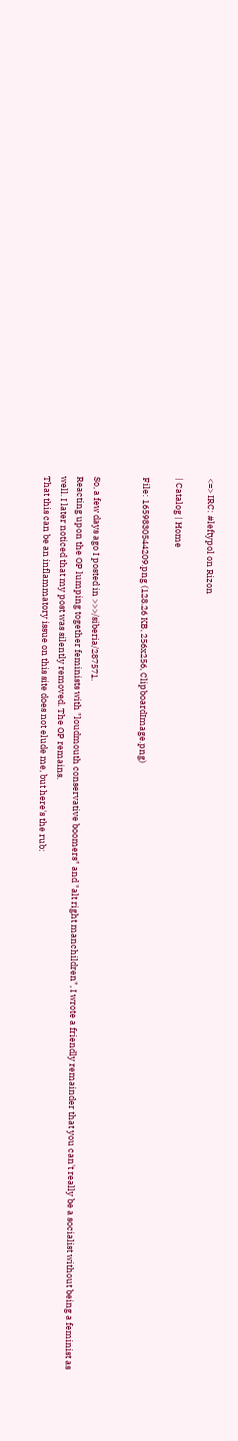<=> IRC: #leftypol on Rizon

| Catalog | Home

File: 1659830544209.png (128.26 KB, 256x256, ClipboardImage.png)


So, a few days ago I posted in >>>/siberia/287571.
Reacting upon the OP lumping together feminists with "loudmouth conservative boomers" and "alt right manchildren", I wrote a friendly remainder that you can't really be a socialist without being a feminist as well. I later noticed that my post was silently removed. The OP remains.
That this can be an inflammatory issue on this site does not elude me, but here's the rub: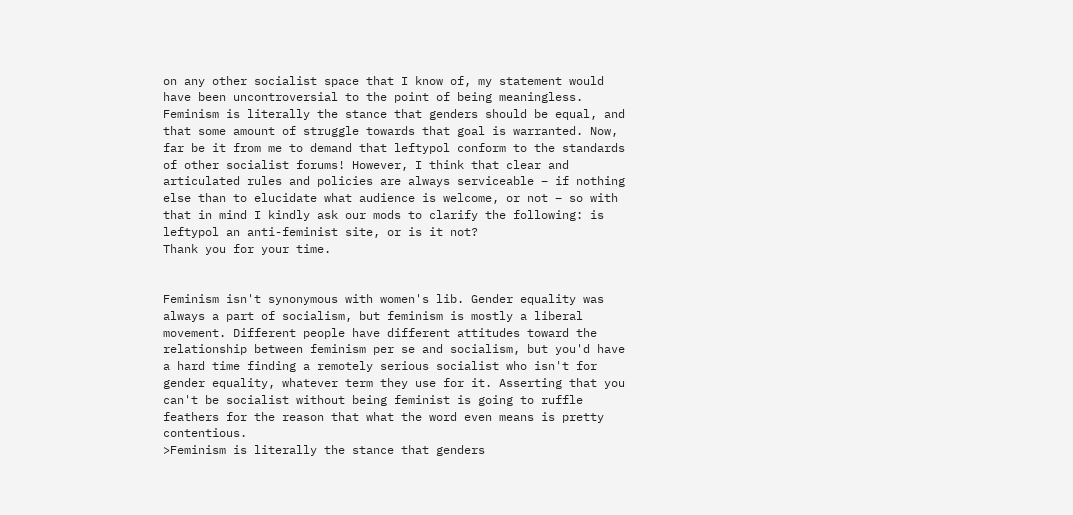on any other socialist space that I know of, my statement would have been uncontroversial to the point of being meaningless. Feminism is literally the stance that genders should be equal, and that some amount of struggle towards that goal is warranted. Now, far be it from me to demand that leftypol conform to the standards of other socialist forums! However, I think that clear and articulated rules and policies are always serviceable – if nothing else than to elucidate what audience is welcome, or not – so with that in mind I kindly ask our mods to clarify the following: is leftypol an anti-feminist site, or is it not?
Thank you for your time.


Feminism isn't synonymous with women's lib. Gender equality was always a part of socialism, but feminism is mostly a liberal movement. Different people have different attitudes toward the relationship between feminism per se and socialism, but you'd have a hard time finding a remotely serious socialist who isn't for gender equality, whatever term they use for it. Asserting that you can't be socialist without being feminist is going to ruffle feathers for the reason that what the word even means is pretty contentious.
>Feminism is literally the stance that genders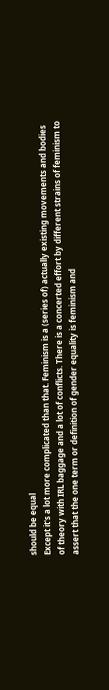should be equal
Except it's a lot more complicated than that. Feminism is a (series of) actually existing movements and bodies of theory with IRL baggage and a lot of conflicts. There is a concerted effort by different strains of feminism to assert that the one term or definition of gender equality is feminism and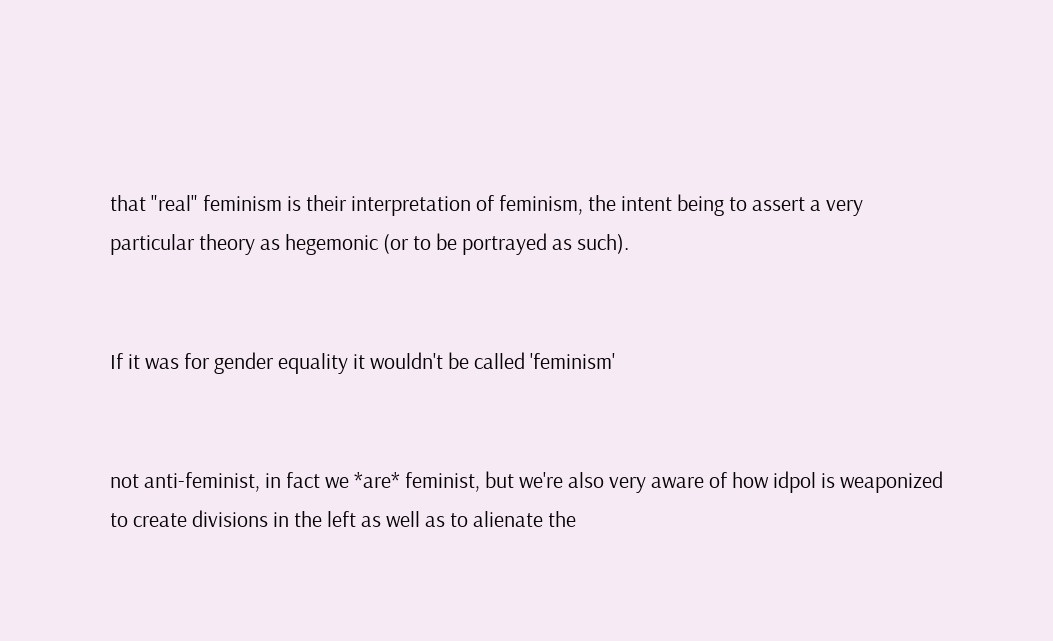that "real" feminism is their interpretation of feminism, the intent being to assert a very particular theory as hegemonic (or to be portrayed as such).


If it was for gender equality it wouldn't be called 'feminism'


not anti-feminist, in fact we *are* feminist, but we're also very aware of how idpol is weaponized to create divisions in the left as well as to alienate the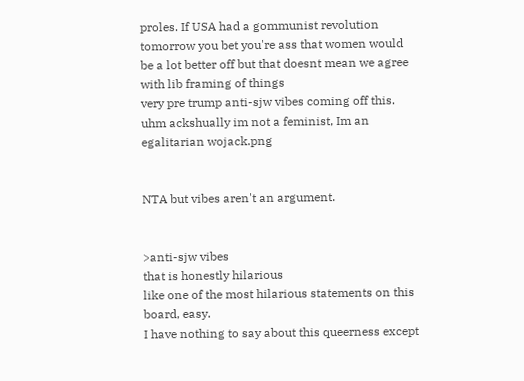proles. If USA had a gommunist revolution tomorrow you bet you're ass that women would be a lot better off but that doesnt mean we agree with lib framing of things
very pre trump anti-sjw vibes coming off this. uhm ackshually im not a feminist, Im an egalitarian wojack.png


NTA but vibes aren't an argument.


>anti-sjw vibes
that is honestly hilarious
like one of the most hilarious statements on this board, easy.
I have nothing to say about this queerness except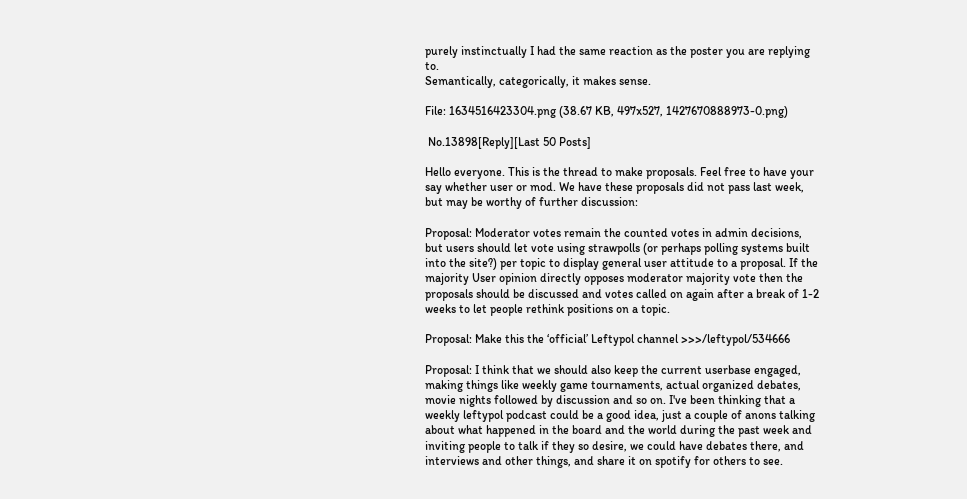purely instinctually I had the same reaction as the poster you are replying to.
Semantically, categorically, it makes sense.

File: 1634516423304.png (38.67 KB, 497x527, 1427670888973-0.png)

 No.13898[Reply][Last 50 Posts]

Hello everyone. This is the thread to make proposals. Feel free to have your say whether user or mod. We have these proposals did not pass last week, but may be worthy of further discussion:

Proposal: Moderator votes remain the counted votes in admin decisions, but users should let vote using strawpolls (or perhaps polling systems built into the site?) per topic to display general user attitude to a proposal. If the majority User opinion directly opposes moderator majority vote then the proposals should be discussed and votes called on again after a break of 1-2 weeks to let people rethink positions on a topic.

Proposal: Make this the ‘official’ Leftypol channel >>>/leftypol/534666

Proposal: I think that we should also keep the current userbase engaged, making things like weekly game tournaments, actual organized debates, movie nights followed by discussion and so on. I've been thinking that a weekly leftypol podcast could be a good idea, just a couple of anons talking about what happened in the board and the world during the past week and inviting people to talk if they so desire, we could have debates there, and interviews and other things, and share it on spotify for others to see.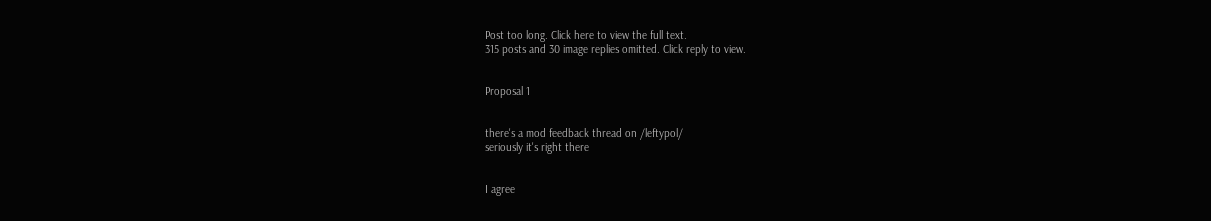Post too long. Click here to view the full text.
315 posts and 30 image replies omitted. Click reply to view.


Proposal 1


there's a mod feedback thread on /leftypol/
seriously it's right there


I agree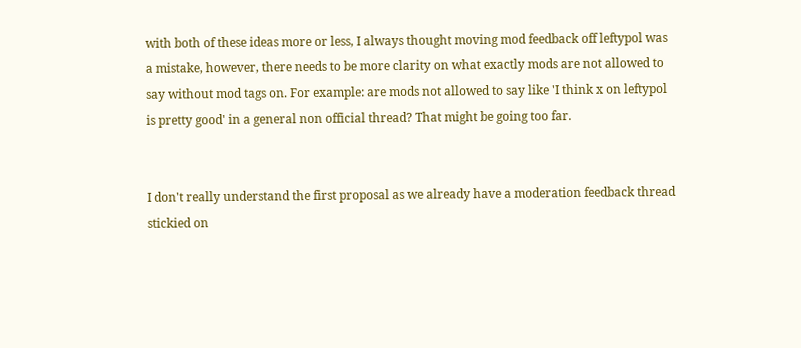with both of these ideas more or less, I always thought moving mod feedback off leftypol was a mistake, however, there needs to be more clarity on what exactly mods are not allowed to say without mod tags on. For example: are mods not allowed to say like 'I think x on leftypol is pretty good' in a general non official thread? That might be going too far.


I don't really understand the first proposal as we already have a moderation feedback thread stickied on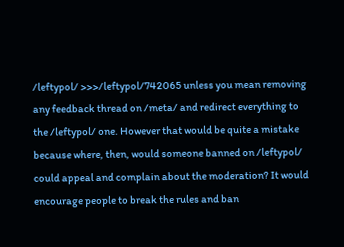/leftypol/ >>>/leftypol/742065 unless you mean removing any feedback thread on /meta/ and redirect everything to the /leftypol/ one. However that would be quite a mistake because where, then, would someone banned on /leftypol/ could appeal and complain about the moderation? It would encourage people to break the rules and ban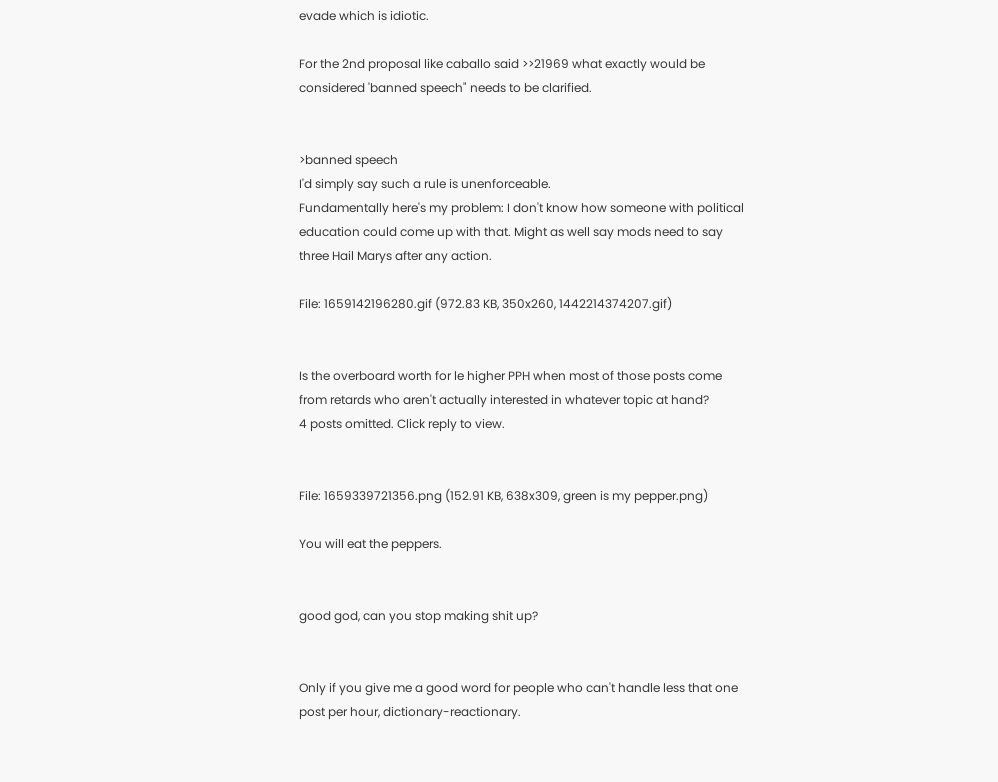evade which is idiotic.

For the 2nd proposal like caballo said >>21969 what exactly would be considered 'banned speech" needs to be clarified.


>banned speech
I'd simply say such a rule is unenforceable.
Fundamentally here's my problem: I don't know how someone with political education could come up with that. Might as well say mods need to say three Hail Marys after any action.

File: 1659142196280.gif (972.83 KB, 350x260, 1442214374207.gif)


Is the overboard worth for le higher PPH when most of those posts come from retards who aren't actually interested in whatever topic at hand?
4 posts omitted. Click reply to view.


File: 1659339721356.png (152.91 KB, 638x309, green is my pepper.png)

You will eat the peppers.


good god, can you stop making shit up?


Only if you give me a good word for people who can't handle less that one post per hour, dictionary-reactionary.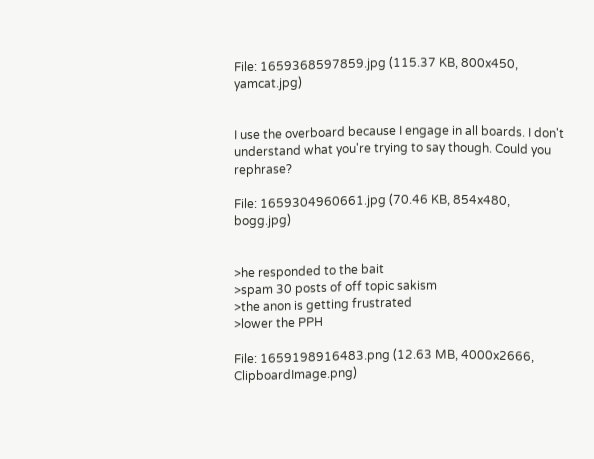File: 1659368597859.jpg (115.37 KB, 800x450, yamcat.jpg)


I use the overboard because I engage in all boards. I don't understand what you're trying to say though. Could you rephrase?

File: 1659304960661.jpg (70.46 KB, 854x480, bogg.jpg)


>he responded to the bait
>spam 30 posts of off topic sakism
>the anon is getting frustrated
>lower the PPH

File: 1659198916483.png (12.63 MB, 4000x2666, ClipboardImage.png)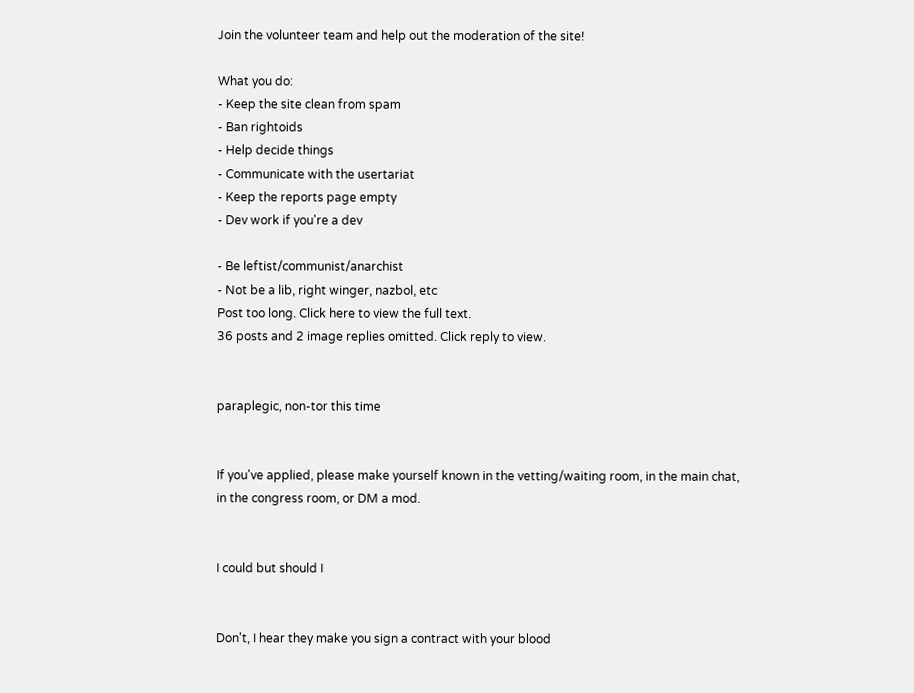Join the volunteer team and help out the moderation of the site!

What you do:
- Keep the site clean from spam
- Ban rightoids
- Help decide things
- Communicate with the usertariat
- Keep the reports page empty
- Dev work if you're a dev

- Be leftist/communist/anarchist
- Not be a lib, right winger, nazbol, etc
Post too long. Click here to view the full text.
36 posts and 2 image replies omitted. Click reply to view.


paraplegic, non-tor this time


If you've applied, please make yourself known in the vetting/waiting room, in the main chat, in the congress room, or DM a mod.


I could but should I


Don't, I hear they make you sign a contract with your blood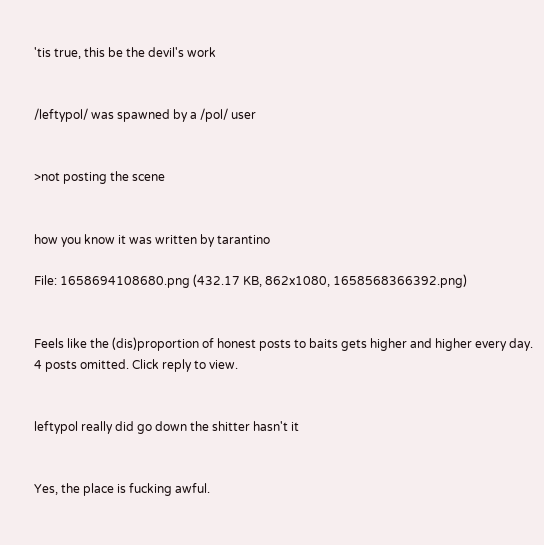'tis true, this be the devil's work


/leftypol/ was spawned by a /pol/ user


>not posting the scene


how you know it was written by tarantino

File: 1658694108680.png (432.17 KB, 862x1080, 1658568366392.png)


Feels like the (dis)proportion of honest posts to baits gets higher and higher every day.
4 posts omitted. Click reply to view.


leftypol really did go down the shitter hasn't it


Yes, the place is fucking awful.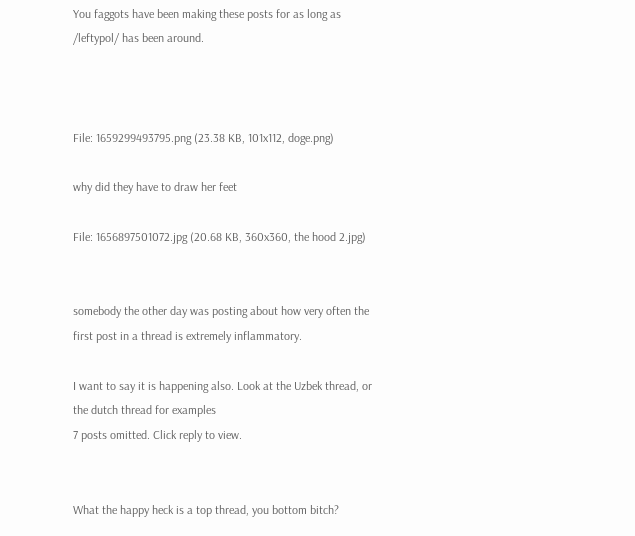You faggots have been making these posts for as long as /leftypol/ has been around.



File: 1659299493795.png (23.38 KB, 101x112, doge.png)

why did they have to draw her feet

File: 1656897501072.jpg (20.68 KB, 360x360, the hood 2.jpg)


somebody the other day was posting about how very often the first post in a thread is extremely inflammatory.

I want to say it is happening also. Look at the Uzbek thread, or the dutch thread for examples
7 posts omitted. Click reply to view.


What the happy heck is a top thread, you bottom bitch?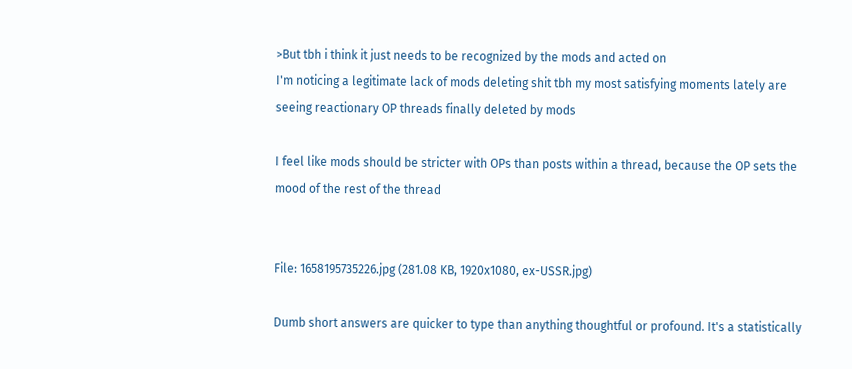>But tbh i think it just needs to be recognized by the mods and acted on
I'm noticing a legitimate lack of mods deleting shit tbh my most satisfying moments lately are seeing reactionary OP threads finally deleted by mods

I feel like mods should be stricter with OPs than posts within a thread, because the OP sets the mood of the rest of the thread


File: 1658195735226.jpg (281.08 KB, 1920x1080, ex-USSR.jpg)

Dumb short answers are quicker to type than anything thoughtful or profound. It's a statistically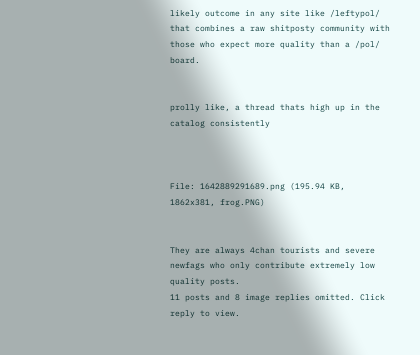likely outcome in any site like /leftypol/ that combines a raw shitposty community with those who expect more quality than a /pol/ board.


prolly like, a thread thats high up in the catalog consistently



File: 1642889291689.png (195.94 KB, 1862x381, frog.PNG)


They are always 4chan tourists and severe newfags who only contribute extremely low quality posts.
11 posts and 8 image replies omitted. Click reply to view.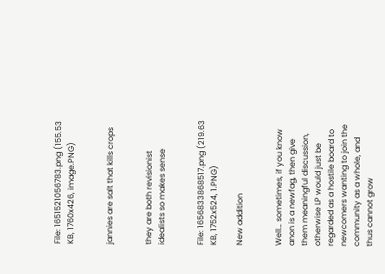File: 1651521056783.png (155.53 KB, 1760x426, image.PNG)


jannies are salt that kills crops


they are both revisionist idealists so makes sense


File: 1656833868517.png (219.63 KB, 1752x524, 1.PNG)

New addition


Well… sometimes, if you know anon is a newfag, then give them meaningful discussion, otherwise LP would just be regarded as a hostile board to newcomers wanting to join the community as a whole, and thus cannot grow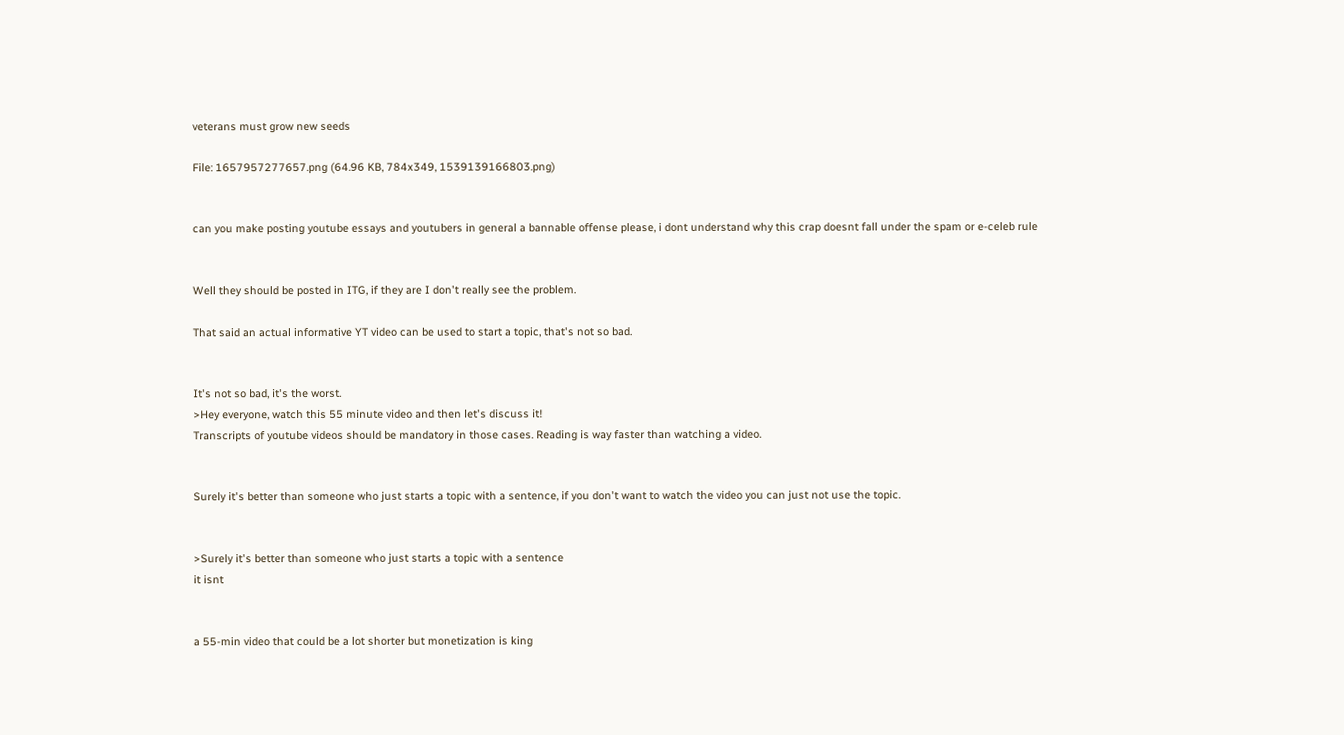veterans must grow new seeds

File: 1657957277657.png (64.96 KB, 784x349, 1539139166803.png)


can you make posting youtube essays and youtubers in general a bannable offense please, i dont understand why this crap doesnt fall under the spam or e-celeb rule


Well they should be posted in ITG, if they are I don't really see the problem.

That said an actual informative YT video can be used to start a topic, that's not so bad.


It's not so bad, it's the worst.
>Hey everyone, watch this 55 minute video and then let's discuss it!
Transcripts of youtube videos should be mandatory in those cases. Reading is way faster than watching a video.


Surely it's better than someone who just starts a topic with a sentence, if you don't want to watch the video you can just not use the topic.


>Surely it's better than someone who just starts a topic with a sentence
it isnt


a 55-min video that could be a lot shorter but monetization is king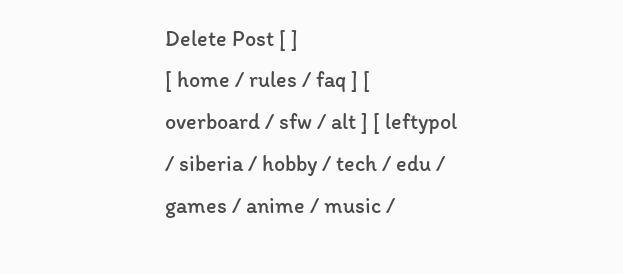Delete Post [ ]
[ home / rules / faq ] [ overboard / sfw / alt ] [ leftypol / siberia / hobby / tech / edu / games / anime / music /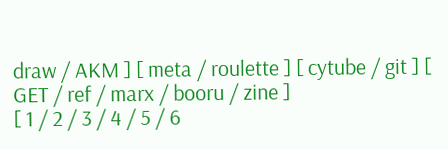draw / AKM ] [ meta / roulette ] [ cytube / git ] [ GET / ref / marx / booru / zine ]
[ 1 / 2 / 3 / 4 / 5 / 6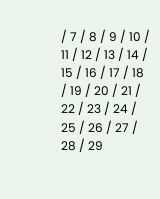/ 7 / 8 / 9 / 10 / 11 / 12 / 13 / 14 / 15 / 16 / 17 / 18 / 19 / 20 / 21 / 22 / 23 / 24 / 25 / 26 / 27 / 28 / 29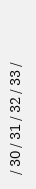/ 30 / 31 / 32 / 33 /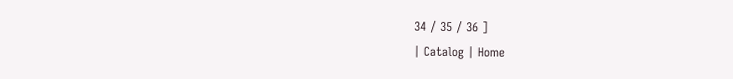34 / 35 / 36 ]
| Catalog | Home